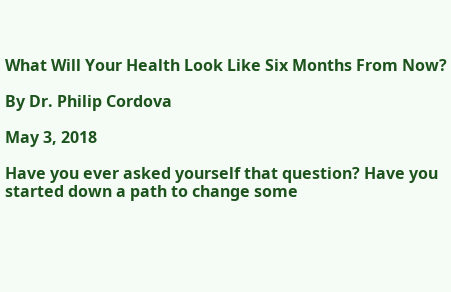What Will Your Health Look Like Six Months From Now?

By Dr. Philip Cordova

May 3, 2018

Have you ever asked yourself that question? Have you started down a path to change some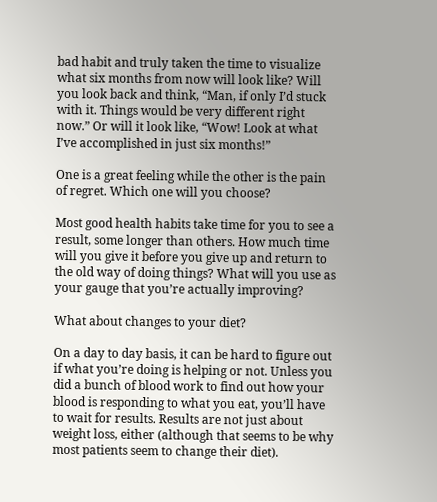bad habit and truly taken the time to visualize what six months from now will look like? Will you look back and think, “Man, if only I’d stuck with it. Things would be very different right now.” Or will it look like, “Wow! Look at what I’ve accomplished in just six months!”

One is a great feeling while the other is the pain of regret. Which one will you choose?

Most good health habits take time for you to see a result, some longer than others. How much time will you give it before you give up and return to the old way of doing things? What will you use as your gauge that you’re actually improving?

What about changes to your diet?

On a day to day basis, it can be hard to figure out if what you’re doing is helping or not. Unless you did a bunch of blood work to find out how your blood is responding to what you eat, you’ll have to wait for results. Results are not just about weight loss, either (although that seems to be why most patients seem to change their diet).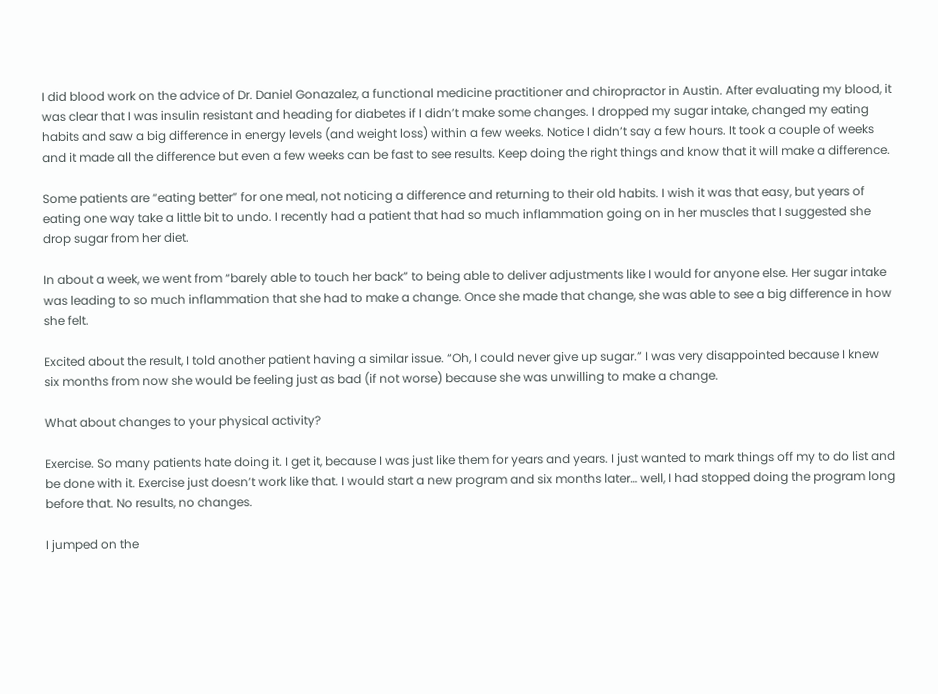I did blood work on the advice of Dr. Daniel Gonazalez, a functional medicine practitioner and chiropractor in Austin. After evaluating my blood, it was clear that I was insulin resistant and heading for diabetes if I didn’t make some changes. I dropped my sugar intake, changed my eating habits and saw a big difference in energy levels (and weight loss) within a few weeks. Notice I didn’t say a few hours. It took a couple of weeks and it made all the difference but even a few weeks can be fast to see results. Keep doing the right things and know that it will make a difference.

Some patients are “eating better” for one meal, not noticing a difference and returning to their old habits. I wish it was that easy, but years of eating one way take a little bit to undo. I recently had a patient that had so much inflammation going on in her muscles that I suggested she drop sugar from her diet.

In about a week, we went from “barely able to touch her back” to being able to deliver adjustments like I would for anyone else. Her sugar intake was leading to so much inflammation that she had to make a change. Once she made that change, she was able to see a big difference in how she felt.

Excited about the result, I told another patient having a similar issue. “Oh, I could never give up sugar.” I was very disappointed because I knew six months from now she would be feeling just as bad (if not worse) because she was unwilling to make a change.

What about changes to your physical activity?

Exercise. So many patients hate doing it. I get it, because I was just like them for years and years. I just wanted to mark things off my to do list and be done with it. Exercise just doesn’t work like that. I would start a new program and six months later… well, I had stopped doing the program long before that. No results, no changes.

I jumped on the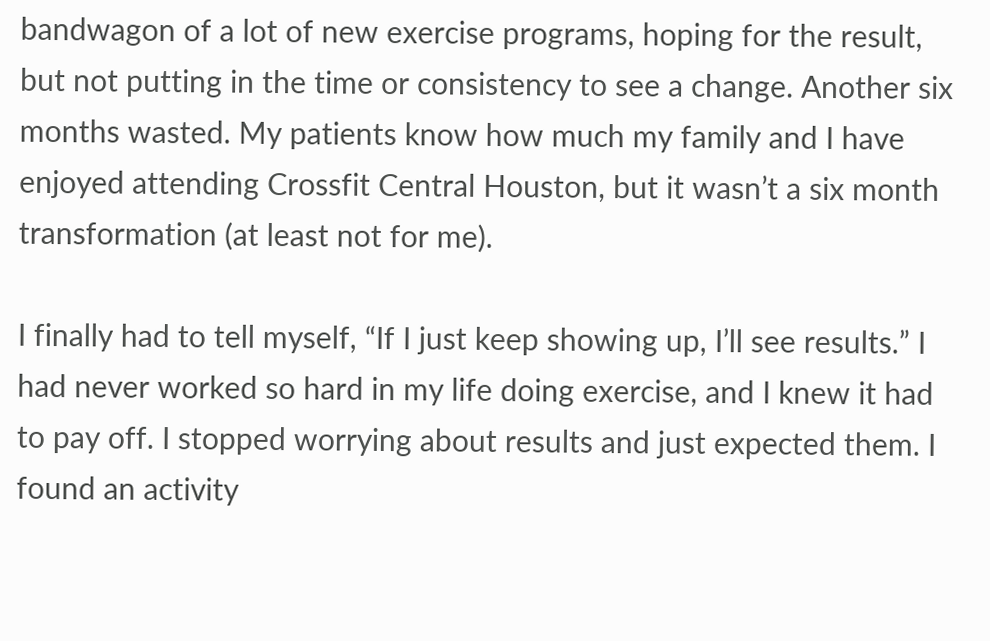bandwagon of a lot of new exercise programs, hoping for the result, but not putting in the time or consistency to see a change. Another six months wasted. My patients know how much my family and I have enjoyed attending Crossfit Central Houston, but it wasn’t a six month transformation (at least not for me).

I finally had to tell myself, “If I just keep showing up, I’ll see results.” I had never worked so hard in my life doing exercise, and I knew it had to pay off. I stopped worrying about results and just expected them. I found an activity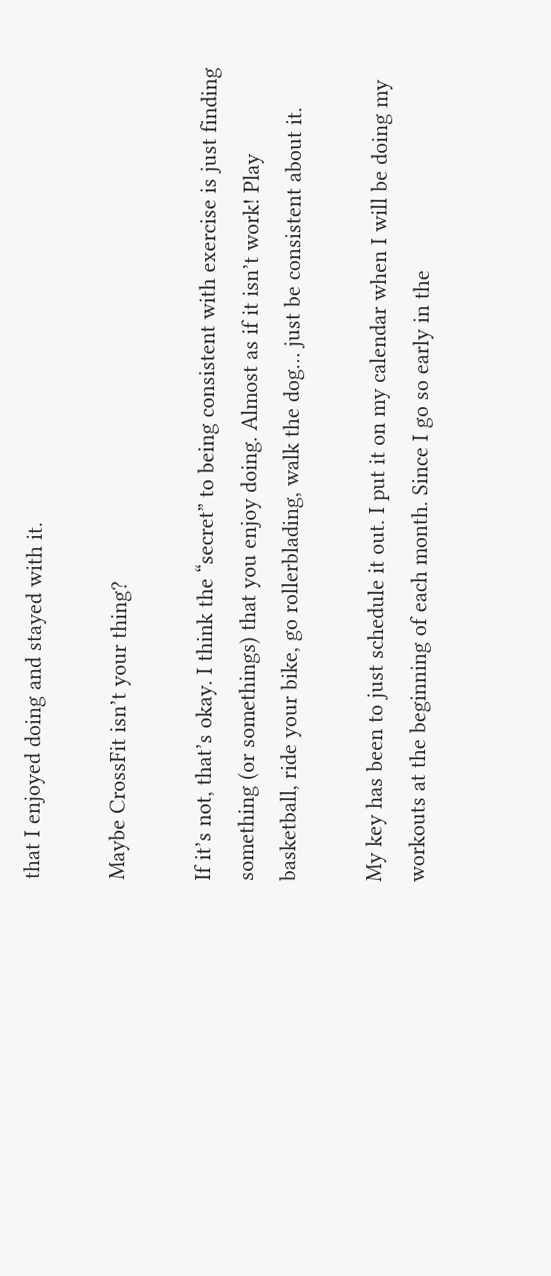that I enjoyed doing and stayed with it.

Maybe CrossFit isn’t your thing?

If it’s not, that’s okay. I think the “secret” to being consistent with exercise is just finding something (or somethings) that you enjoy doing. Almost as if it isn’t work! Play basketball, ride your bike, go rollerblading, walk the dog… just be consistent about it.

My key has been to just schedule it out. I put it on my calendar when I will be doing my workouts at the beginning of each month. Since I go so early in the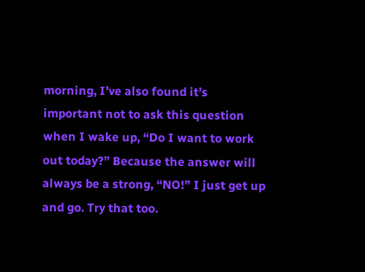morning, I’ve also found it’s important not to ask this question when I wake up, “Do I want to work out today?” Because the answer will always be a strong, “NO!” I just get up and go. Try that too.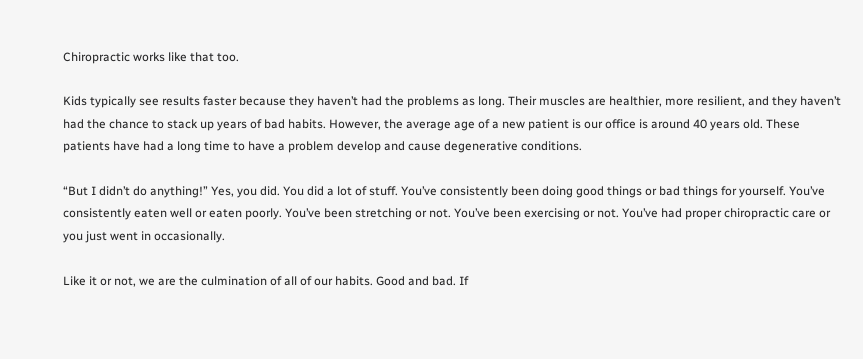Chiropractic works like that too.

Kids typically see results faster because they haven’t had the problems as long. Their muscles are healthier, more resilient, and they haven’t had the chance to stack up years of bad habits. However, the average age of a new patient is our office is around 40 years old. These patients have had a long time to have a problem develop and cause degenerative conditions.

“But I didn’t do anything!” Yes, you did. You did a lot of stuff. You’ve consistently been doing good things or bad things for yourself. You’ve consistently eaten well or eaten poorly. You’ve been stretching or not. You’ve been exercising or not. You’ve had proper chiropractic care or you just went in occasionally.

Like it or not, we are the culmination of all of our habits. Good and bad. If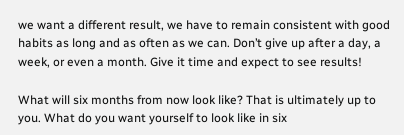we want a different result, we have to remain consistent with good habits as long and as often as we can. Don’t give up after a day, a week, or even a month. Give it time and expect to see results!

What will six months from now look like? That is ultimately up to you. What do you want yourself to look like in six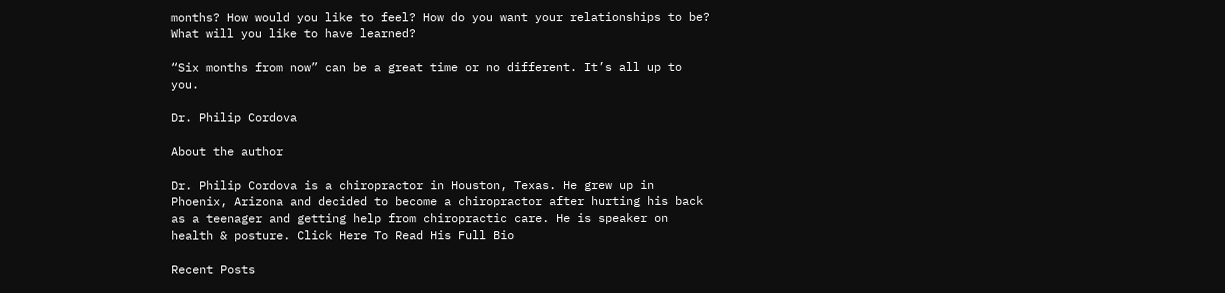months? How would you like to feel? How do you want your relationships to be? What will you like to have learned?

“Six months from now” can be a great time or no different. It’s all up to you.

Dr. Philip Cordova

About the author

Dr. Philip Cordova is a chiropractor in Houston, Texas. He grew up in Phoenix, Arizona and decided to become a chiropractor after hurting his back as a teenager and getting help from chiropractic care. He is speaker on health & posture. Click Here To Read His Full Bio

Recent Posts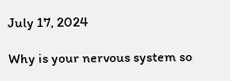July 17, 2024

Why is your nervous system so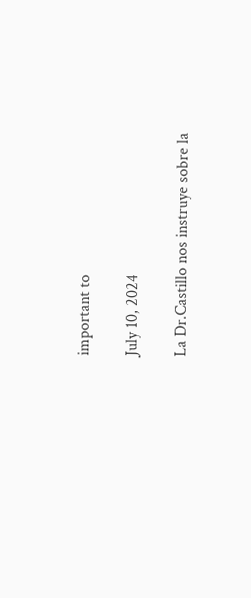important to

July 10, 2024

La Dr.Castillo nos instruye sobre la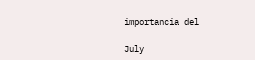importancia del

July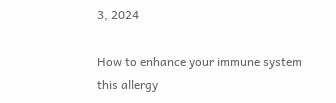3, 2024

How to enhance your immune system this allergy